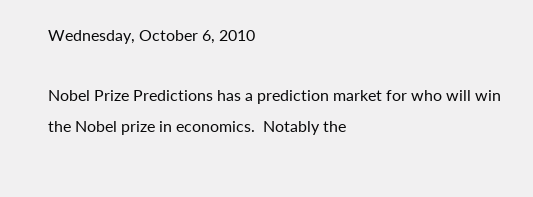Wednesday, October 6, 2010

Nobel Prize Predictions has a prediction market for who will win the Nobel prize in economics.  Notably the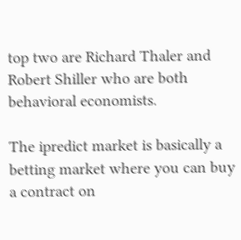top two are Richard Thaler and Robert Shiller who are both behavioral economists.

The ipredict market is basically a betting market where you can buy a contract on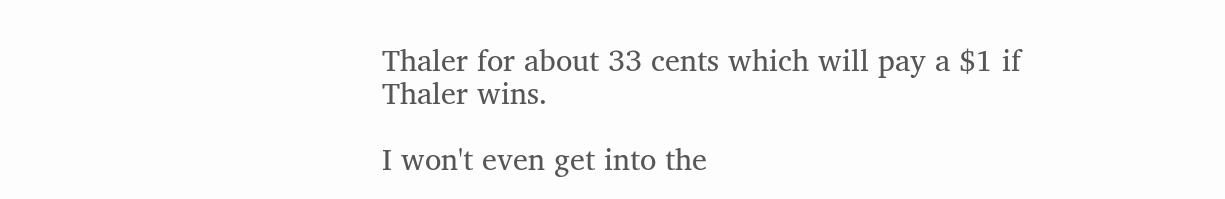Thaler for about 33 cents which will pay a $1 if Thaler wins.

I won't even get into the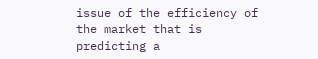issue of the efficiency of the market that is predicting a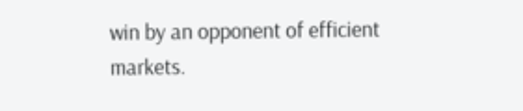win by an opponent of efficient markets.